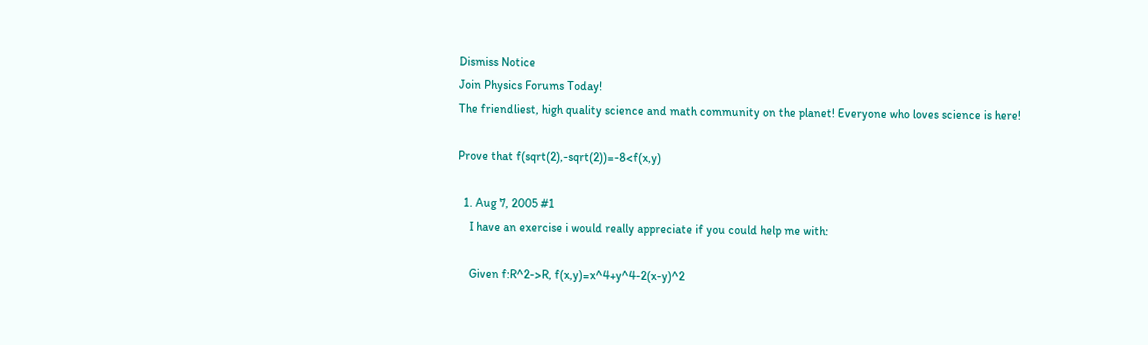Dismiss Notice
Join Physics Forums Today!
The friendliest, high quality science and math community on the planet! Everyone who loves science is here!

Prove that f(sqrt(2),-sqrt(2))=-8<f(x,y)

  1. Aug 7, 2005 #1
    I have an exercise i would really appreciate if you could help me with:

    Given f:R^2->R, f(x,y)=x^4+y^4-2(x-y)^2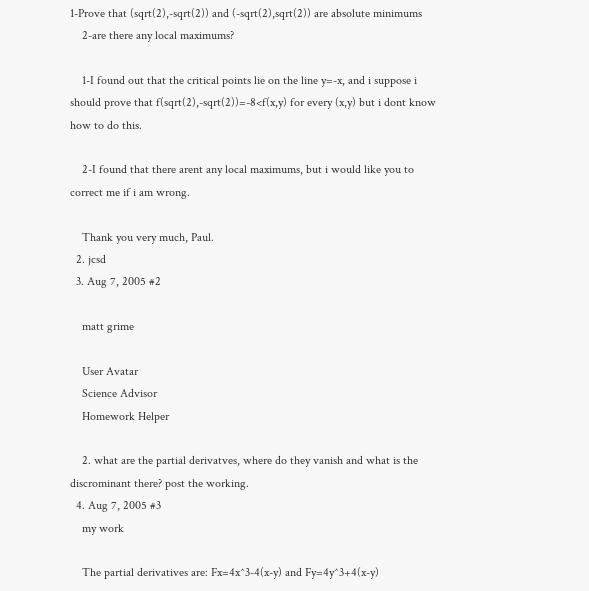1-Prove that (sqrt(2),-sqrt(2)) and (-sqrt(2),sqrt(2)) are absolute minimums
    2-are there any local maximums?

    1-I found out that the critical points lie on the line y=-x, and i suppose i should prove that f(sqrt(2),-sqrt(2))=-8<f(x,y) for every (x,y) but i dont know how to do this.

    2-I found that there arent any local maximums, but i would like you to correct me if i am wrong.

    Thank you very much, Paul.
  2. jcsd
  3. Aug 7, 2005 #2

    matt grime

    User Avatar
    Science Advisor
    Homework Helper

    2. what are the partial derivatves, where do they vanish and what is the discrominant there? post the working.
  4. Aug 7, 2005 #3
    my work

    The partial derivatives are: Fx=4x^3-4(x-y) and Fy=4y^3+4(x-y)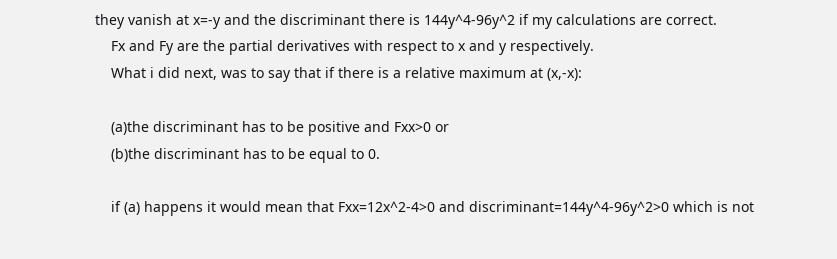they vanish at x=-y and the discriminant there is 144y^4-96y^2 if my calculations are correct.
    Fx and Fy are the partial derivatives with respect to x and y respectively.
    What i did next, was to say that if there is a relative maximum at (x,-x):

    (a)the discriminant has to be positive and Fxx>0 or
    (b)the discriminant has to be equal to 0.

    if (a) happens it would mean that Fxx=12x^2-4>0 and discriminant=144y^4-96y^2>0 which is not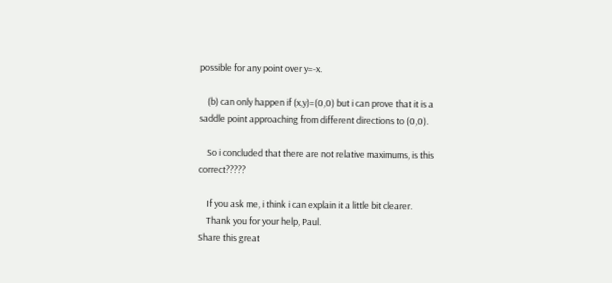possible for any point over y=-x.

    (b) can only happen if (x,y)=(0,0) but i can prove that it is a saddle point approaching from different directions to (0,0).

    So i concluded that there are not relative maximums, is this correct?????

    If you ask me, i think i can explain it a little bit clearer.
    Thank you for your help, Paul.
Share this great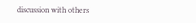discussion with others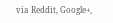via Reddit, Google+,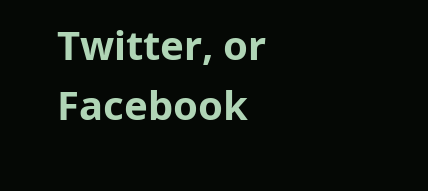Twitter, or Facebook